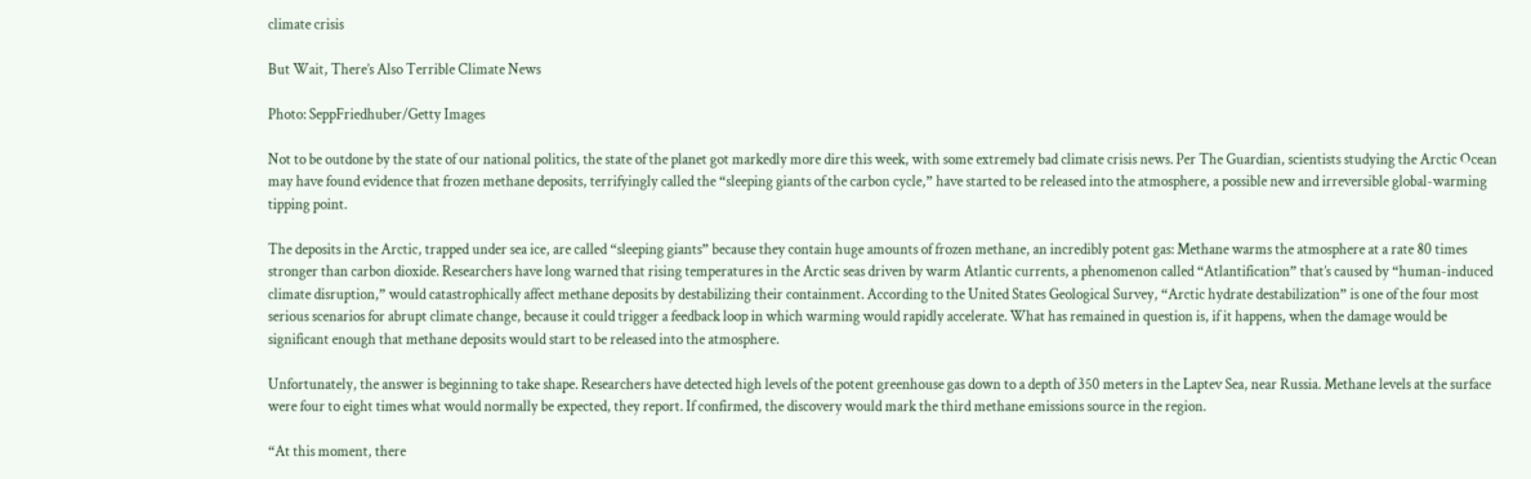climate crisis

But Wait, There’s Also Terrible Climate News

Photo: SeppFriedhuber/Getty Images

Not to be outdone by the state of our national politics, the state of the planet got markedly more dire this week, with some extremely bad climate crisis news. Per The Guardian, scientists studying the Arctic Ocean may have found evidence that frozen methane deposits, terrifyingly called the “sleeping giants of the carbon cycle,” have started to be released into the atmosphere, a possible new and irreversible global-warming tipping point.

The deposits in the Arctic, trapped under sea ice, are called “sleeping giants” because they contain huge amounts of frozen methane, an incredibly potent gas: Methane warms the atmosphere at a rate 80 times stronger than carbon dioxide. Researchers have long warned that rising temperatures in the Arctic seas driven by warm Atlantic currents, a phenomenon called “Atlantification” that’s caused by “human-induced climate disruption,” would catastrophically affect methane deposits by destabilizing their containment. According to the United States Geological Survey, “Arctic hydrate destabilization” is one of the four most serious scenarios for abrupt climate change, because it could trigger a feedback loop in which warming would rapidly accelerate. What has remained in question is, if it happens, when the damage would be significant enough that methane deposits would start to be released into the atmosphere.

Unfortunately, the answer is beginning to take shape. Researchers have detected high levels of the potent greenhouse gas down to a depth of 350 meters in the Laptev Sea, near Russia. Methane levels at the surface were four to eight times what would normally be expected, they report. If confirmed, the discovery would mark the third methane emissions source in the region.

“At this moment, there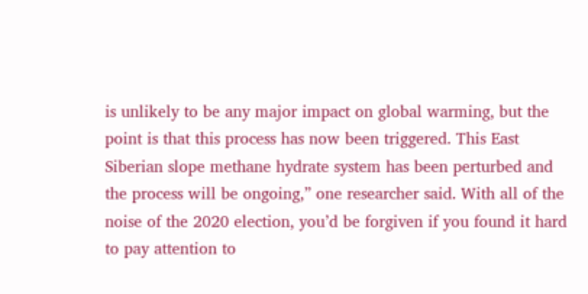is unlikely to be any major impact on global warming, but the point is that this process has now been triggered. This East Siberian slope methane hydrate system has been perturbed and the process will be ongoing,” one researcher said. With all of the noise of the 2020 election, you’d be forgiven if you found it hard to pay attention to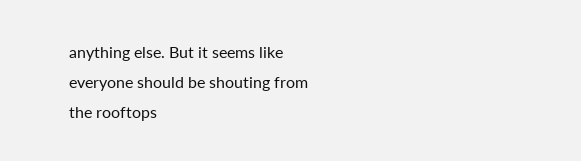anything else. But it seems like everyone should be shouting from the rooftops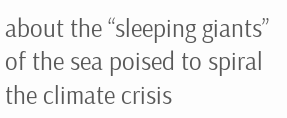about the “sleeping giants” of the sea poised to spiral the climate crisis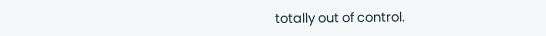totally out of control.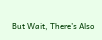But Wait, There’s Also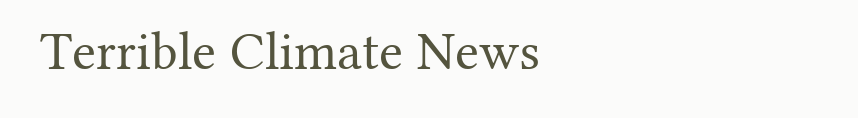Terrible Climate News